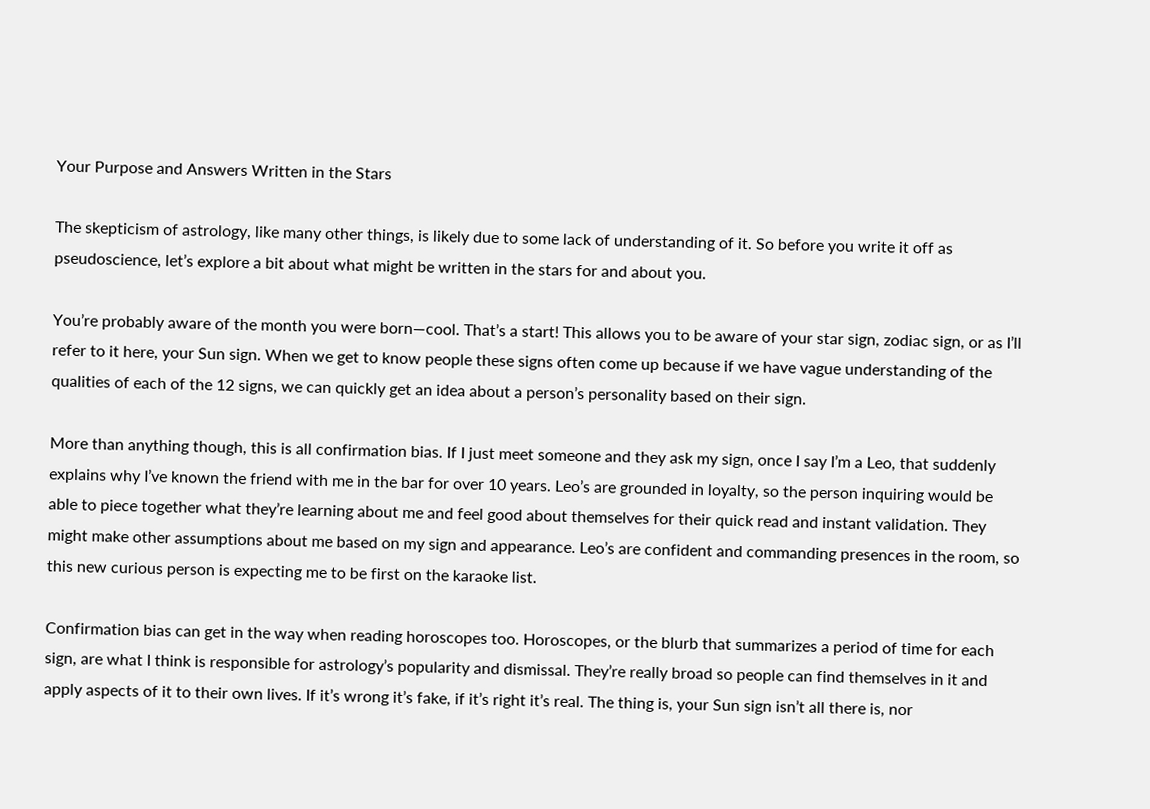Your Purpose and Answers Written in the Stars

The skepticism of astrology, like many other things, is likely due to some lack of understanding of it. So before you write it off as pseudoscience, let’s explore a bit about what might be written in the stars for and about you.

You’re probably aware of the month you were born—cool. That’s a start! This allows you to be aware of your star sign, zodiac sign, or as I’ll refer to it here, your Sun sign. When we get to know people these signs often come up because if we have vague understanding of the qualities of each of the 12 signs, we can quickly get an idea about a person’s personality based on their sign.

More than anything though, this is all confirmation bias. If I just meet someone and they ask my sign, once I say I’m a Leo, that suddenly explains why I’ve known the friend with me in the bar for over 10 years. Leo’s are grounded in loyalty, so the person inquiring would be able to piece together what they’re learning about me and feel good about themselves for their quick read and instant validation. They might make other assumptions about me based on my sign and appearance. Leo’s are confident and commanding presences in the room, so this new curious person is expecting me to be first on the karaoke list.

Confirmation bias can get in the way when reading horoscopes too. Horoscopes, or the blurb that summarizes a period of time for each sign, are what I think is responsible for astrology’s popularity and dismissal. They’re really broad so people can find themselves in it and apply aspects of it to their own lives. If it’s wrong it’s fake, if it’s right it’s real. The thing is, your Sun sign isn’t all there is, nor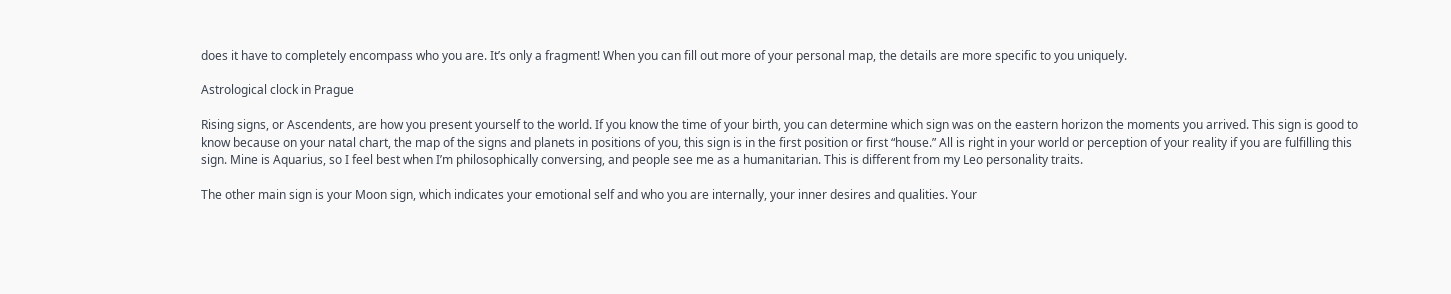does it have to completely encompass who you are. It’s only a fragment! When you can fill out more of your personal map, the details are more specific to you uniquely.

Astrological clock in Prague

Rising signs, or Ascendents, are how you present yourself to the world. If you know the time of your birth, you can determine which sign was on the eastern horizon the moments you arrived. This sign is good to know because on your natal chart, the map of the signs and planets in positions of you, this sign is in the first position or first “house.” All is right in your world or perception of your reality if you are fulfilling this sign. Mine is Aquarius, so I feel best when I’m philosophically conversing, and people see me as a humanitarian. This is different from my Leo personality traits.

The other main sign is your Moon sign, which indicates your emotional self and who you are internally, your inner desires and qualities. Your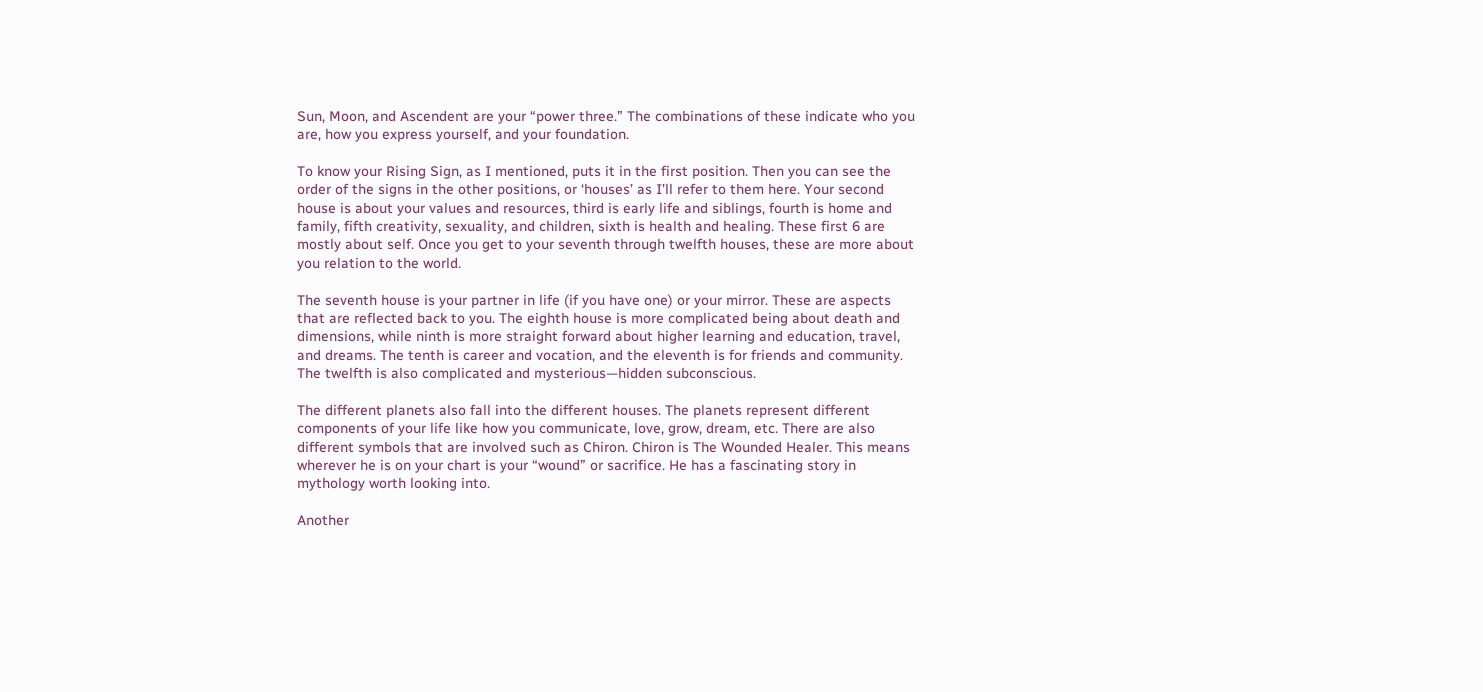Sun, Moon, and Ascendent are your “power three.” The combinations of these indicate who you are, how you express yourself, and your foundation.

To know your Rising Sign, as I mentioned, puts it in the first position. Then you can see the order of the signs in the other positions, or ‘houses’ as I’ll refer to them here. Your second house is about your values and resources, third is early life and siblings, fourth is home and family, fifth creativity, sexuality, and children, sixth is health and healing. These first 6 are mostly about self. Once you get to your seventh through twelfth houses, these are more about you relation to the world.

The seventh house is your partner in life (if you have one) or your mirror. These are aspects that are reflected back to you. The eighth house is more complicated being about death and dimensions, while ninth is more straight forward about higher learning and education, travel, and dreams. The tenth is career and vocation, and the eleventh is for friends and community. The twelfth is also complicated and mysterious—hidden subconscious.

The different planets also fall into the different houses. The planets represent different components of your life like how you communicate, love, grow, dream, etc. There are also different symbols that are involved such as Chiron. Chiron is The Wounded Healer. This means wherever he is on your chart is your “wound” or sacrifice. He has a fascinating story in mythology worth looking into.

Another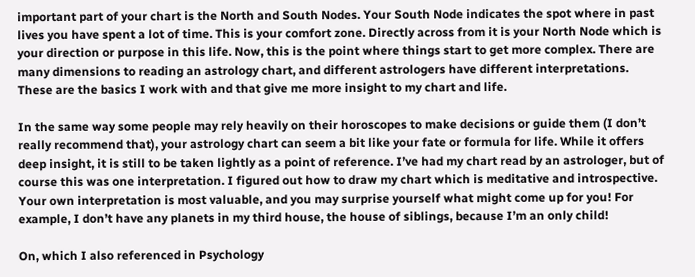important part of your chart is the North and South Nodes. Your South Node indicates the spot where in past lives you have spent a lot of time. This is your comfort zone. Directly across from it is your North Node which is your direction or purpose in this life. Now, this is the point where things start to get more complex. There are many dimensions to reading an astrology chart, and different astrologers have different interpretations. These are the basics I work with and that give me more insight to my chart and life.

In the same way some people may rely heavily on their horoscopes to make decisions or guide them (I don’t really recommend that), your astrology chart can seem a bit like your fate or formula for life. While it offers deep insight, it is still to be taken lightly as a point of reference. I’ve had my chart read by an astrologer, but of course this was one interpretation. I figured out how to draw my chart which is meditative and introspective. Your own interpretation is most valuable, and you may surprise yourself what might come up for you! For example, I don’t have any planets in my third house, the house of siblings, because I’m an only child!

On, which I also referenced in Psychology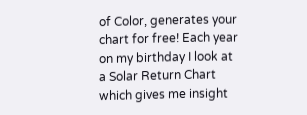of Color, generates your chart for free! Each year on my birthday I look at a Solar Return Chart which gives me insight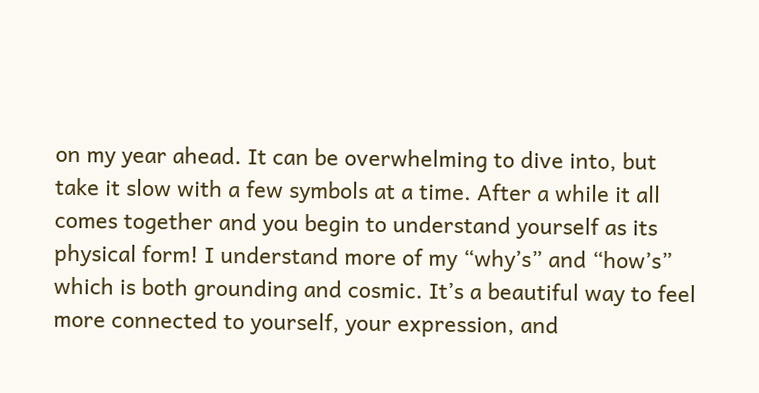on my year ahead. It can be overwhelming to dive into, but take it slow with a few symbols at a time. After a while it all comes together and you begin to understand yourself as its physical form! I understand more of my “why’s” and “how’s” which is both grounding and cosmic. It’s a beautiful way to feel more connected to yourself, your expression, and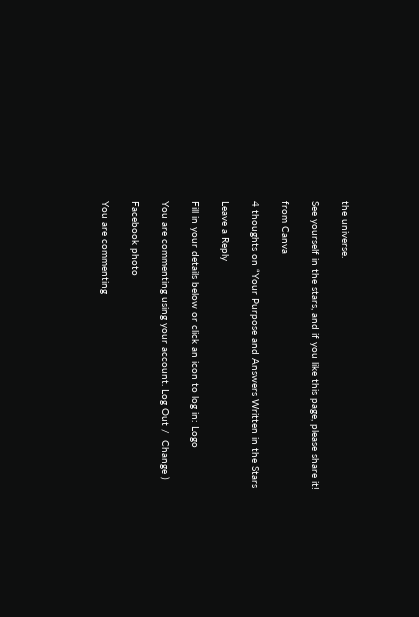the universe.

See yourself in the stars, and if you like this page, please share it!

from Canva

4 thoughts on “Your Purpose and Answers Written in the Stars

Leave a Reply

Fill in your details below or click an icon to log in: Logo

You are commenting using your account. Log Out /  Change )

Facebook photo

You are commenting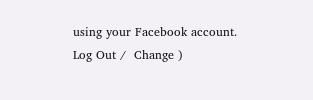using your Facebook account. Log Out /  Change )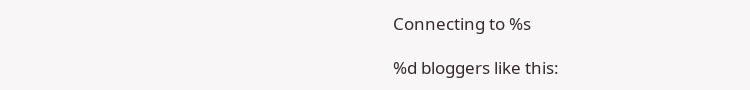Connecting to %s

%d bloggers like this: